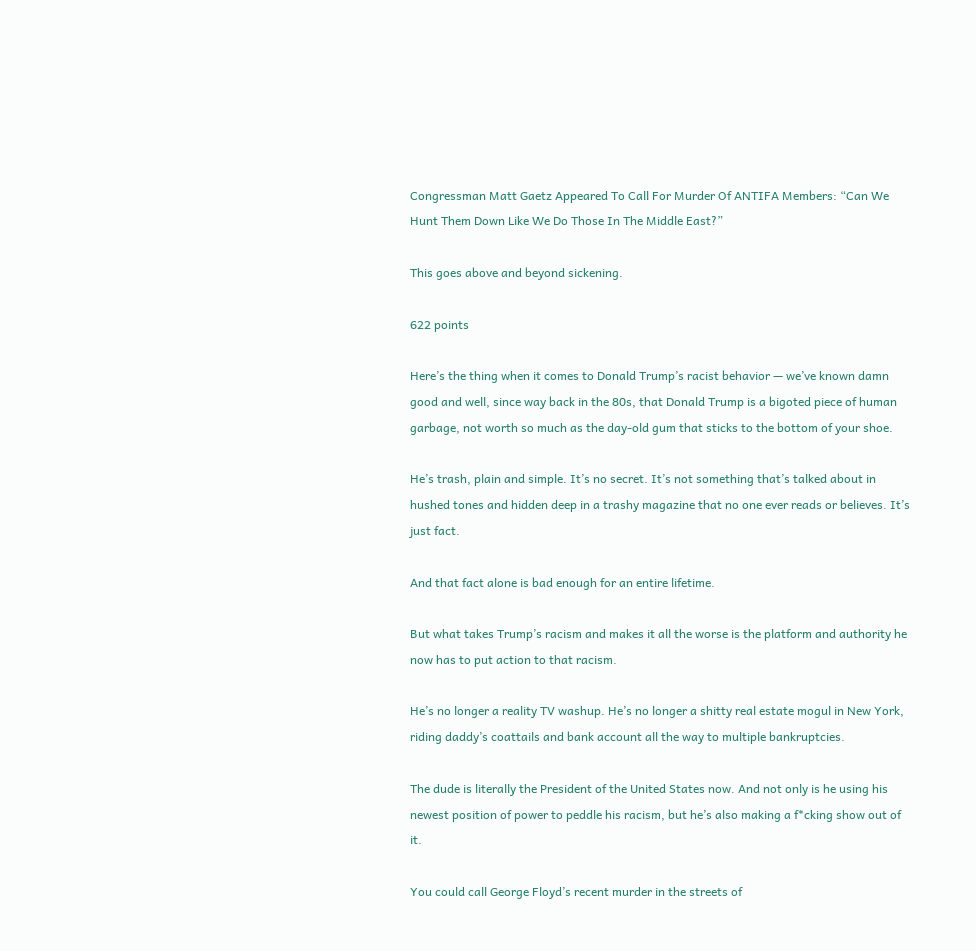Congressman Matt Gaetz Appeared To Call For Murder Of ANTIFA Members: “Can We Hunt Them Down Like We Do Those In The Middle East?”

This goes above and beyond sickening.

622 points

Here’s the thing when it comes to Donald Trump’s racist behavior — we’ve known damn good and well, since way back in the 80s, that Donald Trump is a bigoted piece of human garbage, not worth so much as the day-old gum that sticks to the bottom of your shoe.

He’s trash, plain and simple. It’s no secret. It’s not something that’s talked about in hushed tones and hidden deep in a trashy magazine that no one ever reads or believes. It’s just fact.

And that fact alone is bad enough for an entire lifetime.

But what takes Trump’s racism and makes it all the worse is the platform and authority he now has to put action to that racism.

He’s no longer a reality TV washup. He’s no longer a shitty real estate mogul in New York, riding daddy’s coattails and bank account all the way to multiple bankruptcies.

The dude is literally the President of the United States now. And not only is he using his newest position of power to peddle his racism, but he’s also making a f*cking show out of it.

You could call George Floyd’s recent murder in the streets of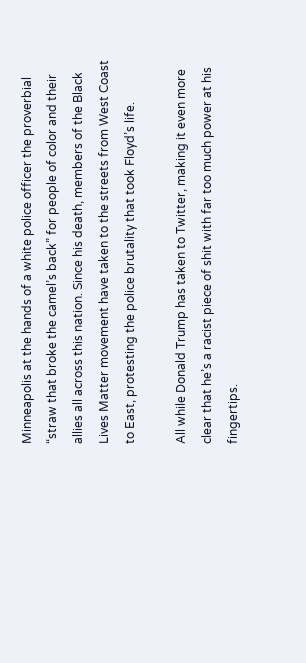Minneapolis at the hands of a white police officer the proverbial “straw that broke the camel’s back” for people of color and their allies all across this nation. Since his death, members of the Black Lives Matter movement have taken to the streets from West Coast to East, protesting the police brutality that took Floyd’s life.

All while Donald Trump has taken to Twitter, making it even more clear that he’s a racist piece of shit with far too much power at his fingertips.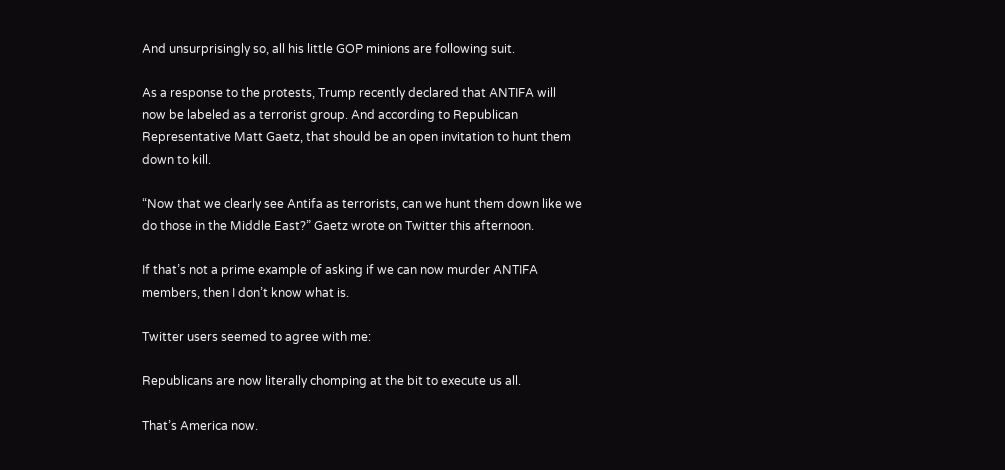And unsurprisingly so, all his little GOP minions are following suit.

As a response to the protests, Trump recently declared that ANTIFA will now be labeled as a terrorist group. And according to Republican Representative Matt Gaetz, that should be an open invitation to hunt them down to kill.

“Now that we clearly see Antifa as terrorists, can we hunt them down like we do those in the Middle East?” Gaetz wrote on Twitter this afternoon.

If that’s not a prime example of asking if we can now murder ANTIFA members, then I don’t know what is.

Twitter users seemed to agree with me:

Republicans are now literally chomping at the bit to execute us all.

That’s America now.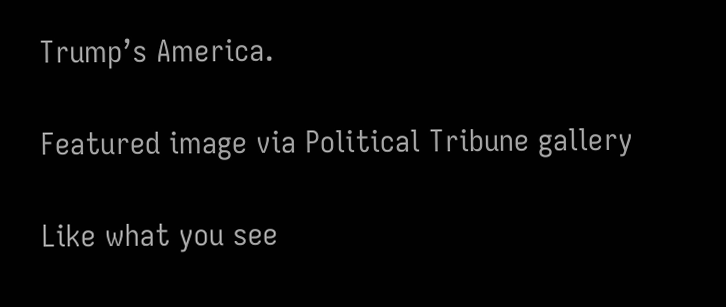Trump’s America.

Featured image via Political Tribune gallery

Like what you see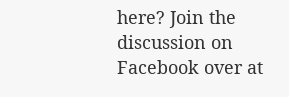here? Join the discussion on Facebook over at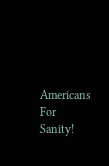Americans For Sanity!